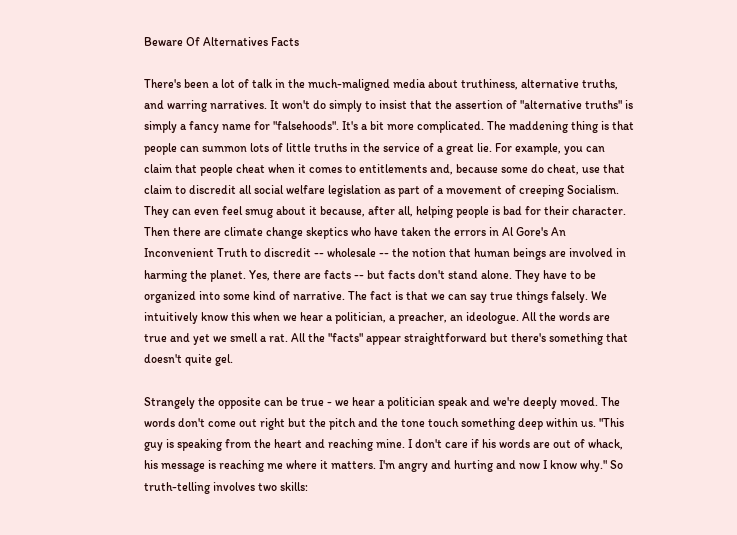Beware Of Alternatives Facts

There's been a lot of talk in the much-maligned media about truthiness, alternative truths, and warring narratives. It won't do simply to insist that the assertion of "alternative truths" is simply a fancy name for "falsehoods". It's a bit more complicated. The maddening thing is that people can summon lots of little truths in the service of a great lie. For example, you can claim that people cheat when it comes to entitlements and, because some do cheat, use that claim to discredit all social welfare legislation as part of a movement of creeping Socialism. They can even feel smug about it because, after all, helping people is bad for their character. Then there are climate change skeptics who have taken the errors in Al Gore's An Inconvenient Truth to discredit -- wholesale -- the notion that human beings are involved in harming the planet. Yes, there are facts -- but facts don't stand alone. They have to be organized into some kind of narrative. The fact is that we can say true things falsely. We intuitively know this when we hear a politician, a preacher, an ideologue. All the words are true and yet we smell a rat. All the "facts" appear straightforward but there's something that doesn't quite gel.

Strangely the opposite can be true - we hear a politician speak and we're deeply moved. The words don't come out right but the pitch and the tone touch something deep within us. "This guy is speaking from the heart and reaching mine. I don't care if his words are out of whack, his message is reaching me where it matters. I'm angry and hurting and now I know why." So truth-telling involves two skills: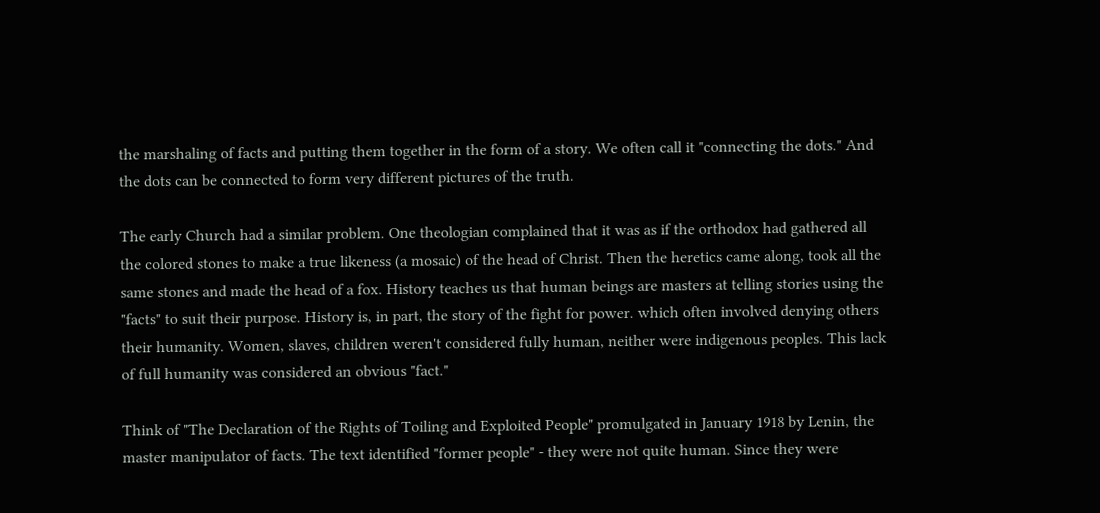the marshaling of facts and putting them together in the form of a story. We often call it "connecting the dots." And the dots can be connected to form very different pictures of the truth.

The early Church had a similar problem. One theologian complained that it was as if the orthodox had gathered all the colored stones to make a true likeness (a mosaic) of the head of Christ. Then the heretics came along, took all the same stones and made the head of a fox. History teaches us that human beings are masters at telling stories using the "facts" to suit their purpose. History is, in part, the story of the fight for power. which often involved denying others their humanity. Women, slaves, children weren't considered fully human, neither were indigenous peoples. This lack of full humanity was considered an obvious "fact."

Think of "The Declaration of the Rights of Toiling and Exploited People" promulgated in January 1918 by Lenin, the master manipulator of facts. The text identified "former people" - they were not quite human. Since they were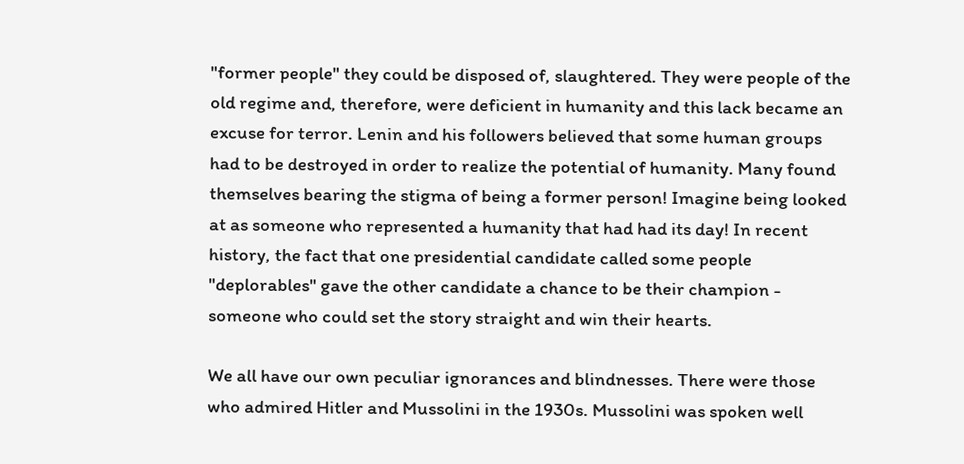"former people" they could be disposed of, slaughtered. They were people of the old regime and, therefore, were deficient in humanity and this lack became an excuse for terror. Lenin and his followers believed that some human groups had to be destroyed in order to realize the potential of humanity. Many found themselves bearing the stigma of being a former person! Imagine being looked at as someone who represented a humanity that had had its day! In recent history, the fact that one presidential candidate called some people "deplorables" gave the other candidate a chance to be their champion - someone who could set the story straight and win their hearts.

We all have our own peculiar ignorances and blindnesses. There were those who admired Hitler and Mussolini in the 1930s. Mussolini was spoken well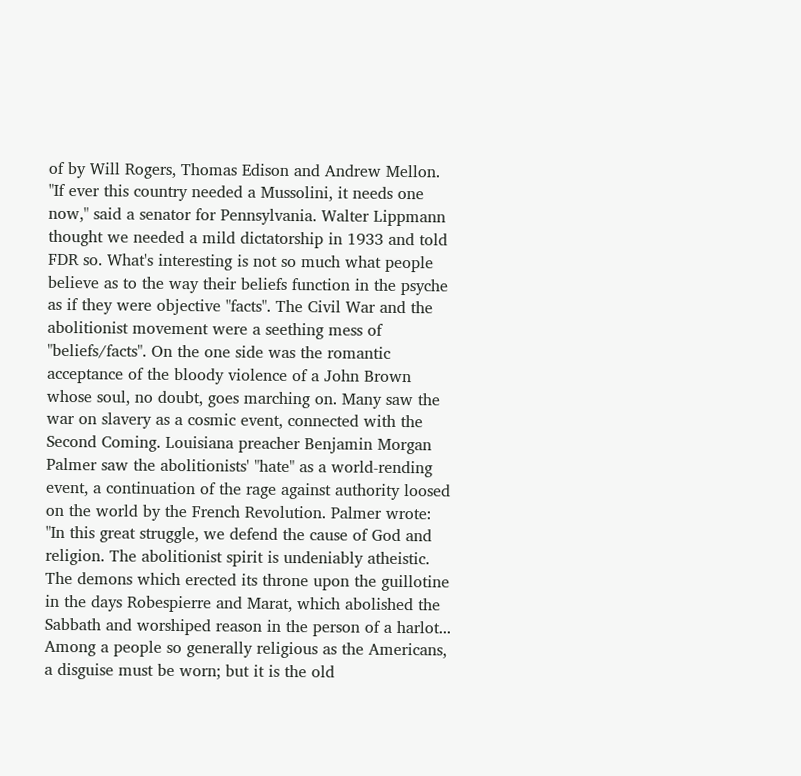of by Will Rogers, Thomas Edison and Andrew Mellon. "If ever this country needed a Mussolini, it needs one now," said a senator for Pennsylvania. Walter Lippmann thought we needed a mild dictatorship in 1933 and told FDR so. What's interesting is not so much what people believe as to the way their beliefs function in the psyche as if they were objective "facts". The Civil War and the abolitionist movement were a seething mess of "beliefs/facts". On the one side was the romantic acceptance of the bloody violence of a John Brown whose soul, no doubt, goes marching on. Many saw the war on slavery as a cosmic event, connected with the Second Coming. Louisiana preacher Benjamin Morgan Palmer saw the abolitionists' "hate" as a world-rending event, a continuation of the rage against authority loosed on the world by the French Revolution. Palmer wrote: "In this great struggle, we defend the cause of God and religion. The abolitionist spirit is undeniably atheistic. The demons which erected its throne upon the guillotine in the days Robespierre and Marat, which abolished the Sabbath and worshiped reason in the person of a harlot... Among a people so generally religious as the Americans, a disguise must be worn; but it is the old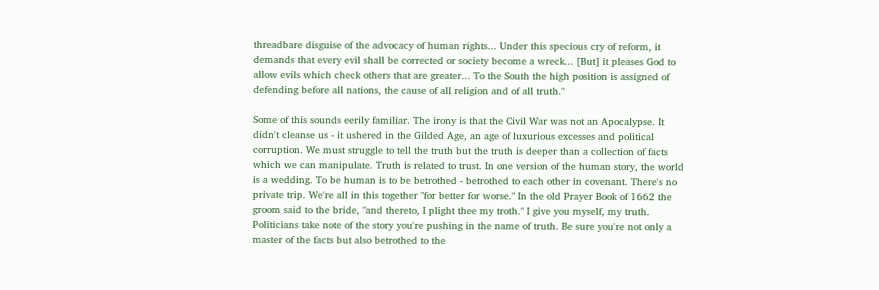threadbare disguise of the advocacy of human rights... Under this specious cry of reform, it demands that every evil shall be corrected or society become a wreck... [But] it pleases God to allow evils which check others that are greater... To the South the high position is assigned of defending before all nations, the cause of all religion and of all truth."

Some of this sounds eerily familiar. The irony is that the Civil War was not an Apocalypse. It didn't cleanse us - it ushered in the Gilded Age, an age of luxurious excesses and political corruption. We must struggle to tell the truth but the truth is deeper than a collection of facts which we can manipulate. Truth is related to trust. In one version of the human story, the world is a wedding. To be human is to be betrothed - betrothed to each other in covenant. There's no private trip. We're all in this together "for better for worse." In the old Prayer Book of 1662 the groom said to the bride, "and thereto, I plight thee my troth." I give you myself, my truth. Politicians take note of the story you're pushing in the name of truth. Be sure you're not only a master of the facts but also betrothed to the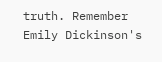truth. Remember Emily Dickinson's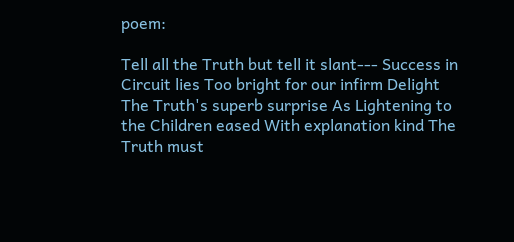poem:

Tell all the Truth but tell it slant--- Success in Circuit lies Too bright for our infirm Delight The Truth's superb surprise As Lightening to the Children eased With explanation kind The Truth must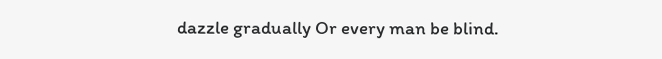dazzle gradually Or every man be blind.